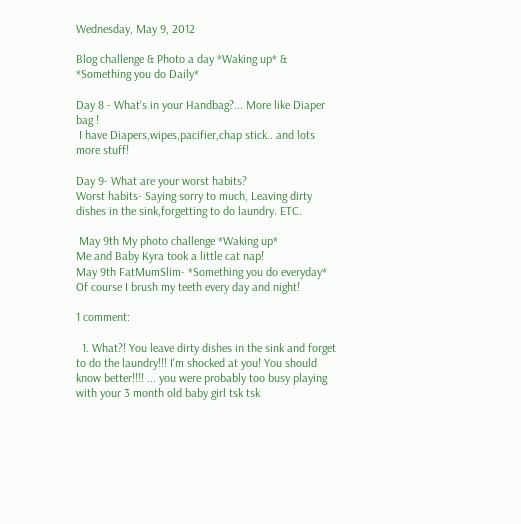Wednesday, May 9, 2012

Blog challenge & Photo a day *Waking up* & *Something you do Daily*

Day 8 - What's in your Handbag?... More like Diaper bag !
 I have Diapers,wipes,pacifier,chap stick.. and lots more stuff!

Day 9- What are your worst habits?
Worst habits- Saying sorry to much, Leaving dirty dishes in the sink,forgetting to do laundry. ETC.

 May 9th My photo challenge *Waking up*
Me and Baby Kyra took a little cat nap!
May 9th FatMumSlim- *Something you do everyday*
Of course I brush my teeth every day and night!

1 comment:

  1. What?! You leave dirty dishes in the sink and forget to do the laundry!!! I'm shocked at you! You should know better!!!! ... you were probably too busy playing with your 3 month old baby girl tsk tsk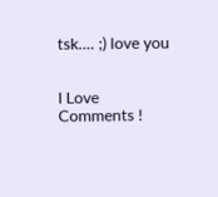tsk.... ;) love you


I Love Comments !